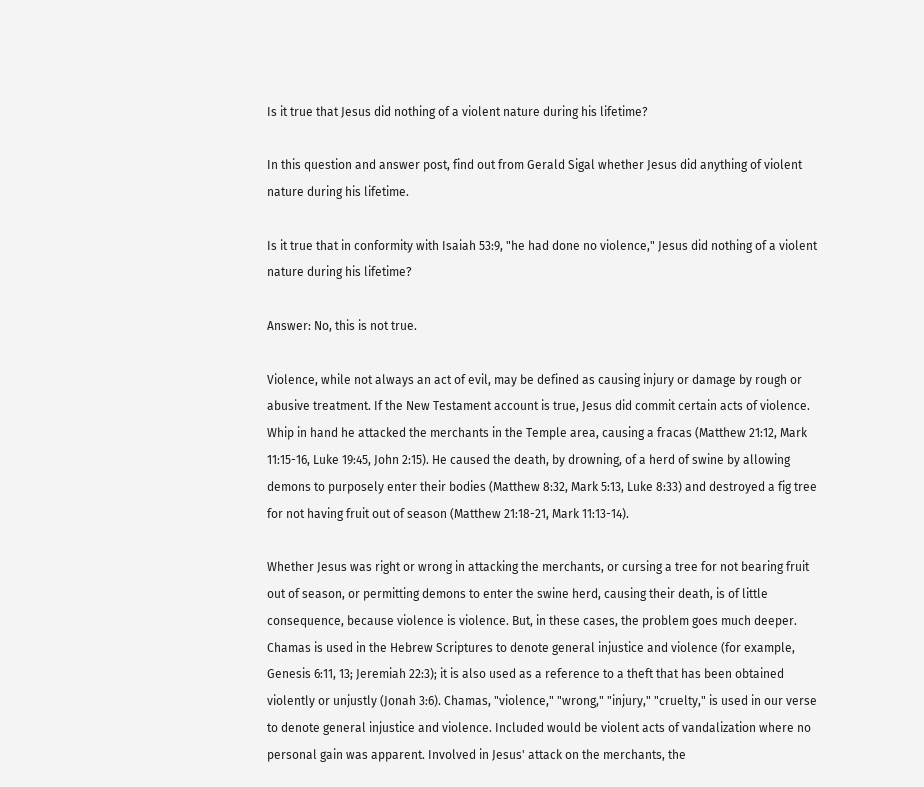Is it true that Jesus did nothing of a violent nature during his lifetime?

In this question and answer post, find out from Gerald Sigal whether Jesus did anything of violent nature during his lifetime.

Is it true that in conformity with Isaiah 53:9, "he had done no violence," Jesus did nothing of a violent nature during his lifetime?

Answer: No, this is not true.

Violence, while not always an act of evil, may be defined as causing injury or damage by rough or abusive treatment. If the New Testament account is true, Jesus did commit certain acts of violence. Whip in hand he attacked the merchants in the Temple area, causing a fracas (Matthew 21:12, Mark 11:15-16, Luke 19:45, John 2:15). He caused the death, by drowning, of a herd of swine by allowing demons to purposely enter their bodies (Matthew 8:32, Mark 5:13, Luke 8:33) and destroyed a fig tree for not having fruit out of season (Matthew 21:18-21, Mark 11:13-14).

Whether Jesus was right or wrong in attacking the merchants, or cursing a tree for not bearing fruit out of season, or permitting demons to enter the swine herd, causing their death, is of little consequence, because violence is violence. But, in these cases, the problem goes much deeper. Chamas is used in the Hebrew Scriptures to denote general injustice and violence (for example, Genesis 6:11, 13; Jeremiah 22:3); it is also used as a reference to a theft that has been obtained violently or unjustly (Jonah 3:6). Chamas, "violence," "wrong," "injury," "cruelty," is used in our verse to denote general injustice and violence. Included would be violent acts of vandalization where no personal gain was apparent. Involved in Jesus' attack on the merchants, the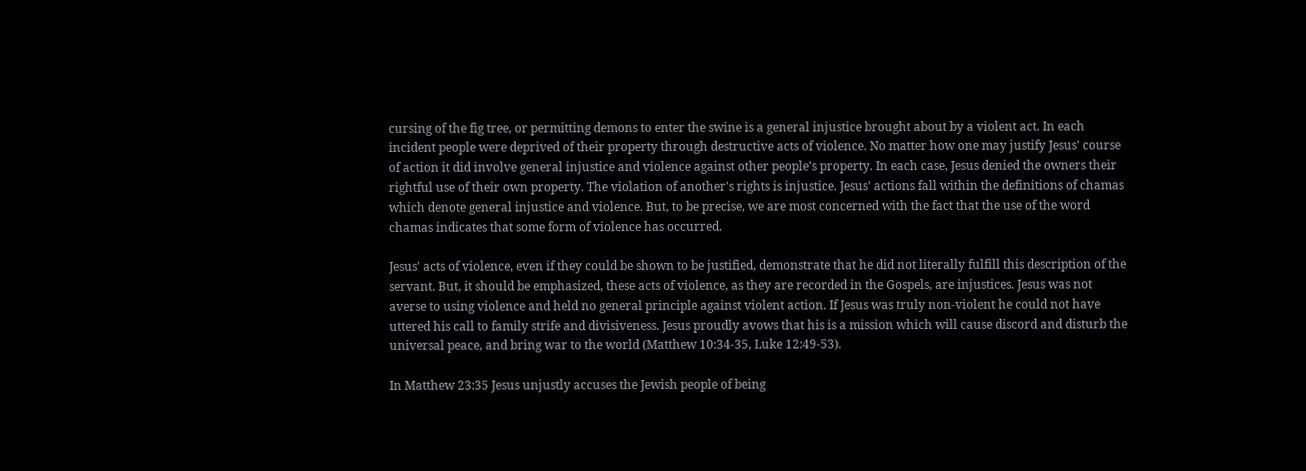cursing of the fig tree, or permitting demons to enter the swine is a general injustice brought about by a violent act. In each incident people were deprived of their property through destructive acts of violence. No matter how one may justify Jesus' course of action it did involve general injustice and violence against other people's property. In each case, Jesus denied the owners their rightful use of their own property. The violation of another's rights is injustice. Jesus' actions fall within the definitions of chamas which denote general injustice and violence. But, to be precise, we are most concerned with the fact that the use of the word chamas indicates that some form of violence has occurred.

Jesus' acts of violence, even if they could be shown to be justified, demonstrate that he did not literally fulfill this description of the servant. But, it should be emphasized, these acts of violence, as they are recorded in the Gospels, are injustices. Jesus was not averse to using violence and held no general principle against violent action. If Jesus was truly non-violent he could not have uttered his call to family strife and divisiveness. Jesus proudly avows that his is a mission which will cause discord and disturb the universal peace, and bring war to the world (Matthew 10:34-35, Luke 12:49-53).

In Matthew 23:35 Jesus unjustly accuses the Jewish people of being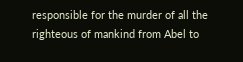responsible for the murder of all the righteous of mankind from Abel to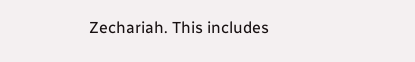Zechariah. This includes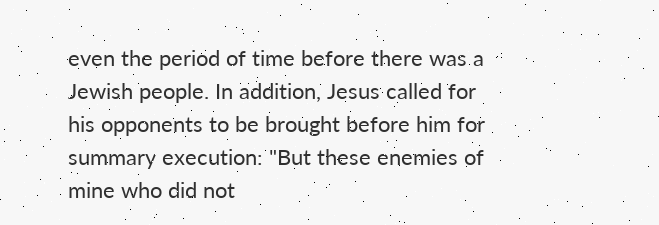even the period of time before there was a Jewish people. In addition, Jesus called for his opponents to be brought before him for summary execution: "But these enemies of mine who did not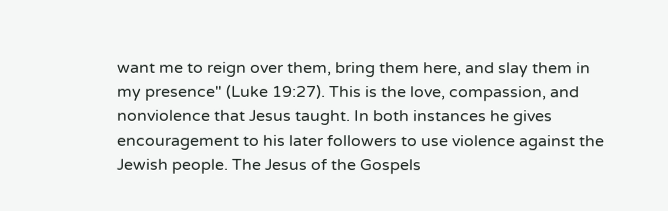want me to reign over them, bring them here, and slay them in my presence" (Luke 19:27). This is the love, compassion, and nonviolence that Jesus taught. In both instances he gives encouragement to his later followers to use violence against the Jewish people. The Jesus of the Gospels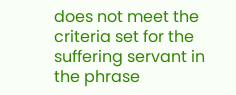does not meet the criteria set for the suffering servant in the phrase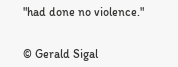"had done no violence."


© Gerald Sigal